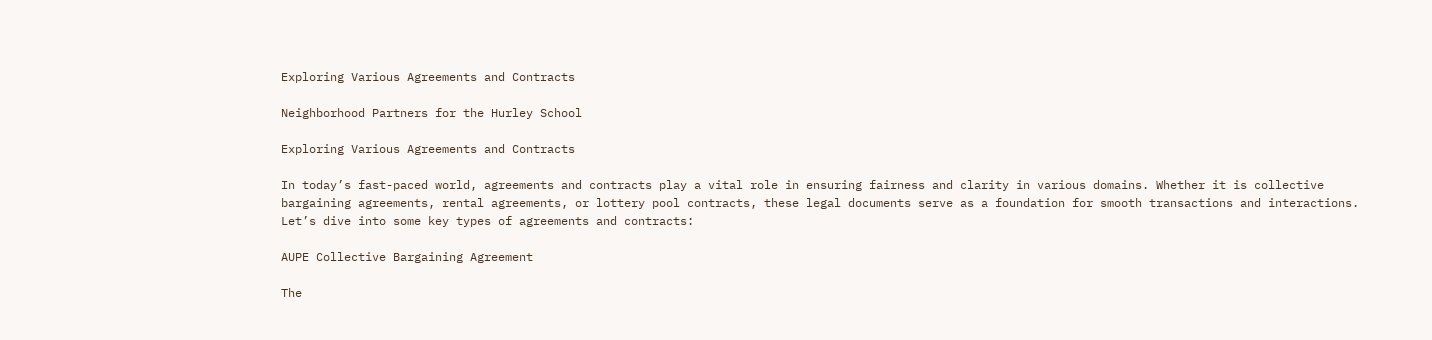Exploring Various Agreements and Contracts

Neighborhood Partners for the Hurley School

Exploring Various Agreements and Contracts

In today’s fast-paced world, agreements and contracts play a vital role in ensuring fairness and clarity in various domains. Whether it is collective bargaining agreements, rental agreements, or lottery pool contracts, these legal documents serve as a foundation for smooth transactions and interactions. Let’s dive into some key types of agreements and contracts:

AUPE Collective Bargaining Agreement

The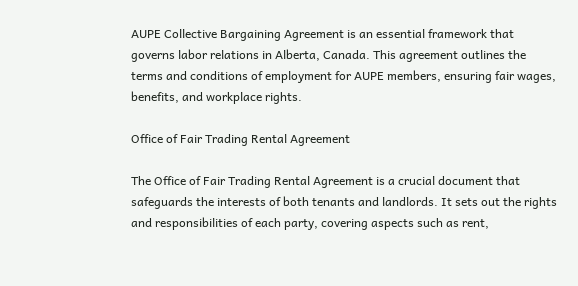AUPE Collective Bargaining Agreement is an essential framework that governs labor relations in Alberta, Canada. This agreement outlines the terms and conditions of employment for AUPE members, ensuring fair wages, benefits, and workplace rights.

Office of Fair Trading Rental Agreement

The Office of Fair Trading Rental Agreement is a crucial document that safeguards the interests of both tenants and landlords. It sets out the rights and responsibilities of each party, covering aspects such as rent,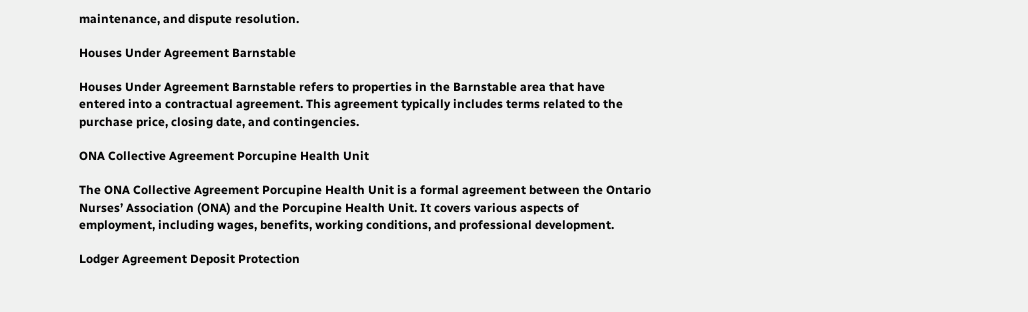maintenance, and dispute resolution.

Houses Under Agreement Barnstable

Houses Under Agreement Barnstable refers to properties in the Barnstable area that have entered into a contractual agreement. This agreement typically includes terms related to the purchase price, closing date, and contingencies.

ONA Collective Agreement Porcupine Health Unit

The ONA Collective Agreement Porcupine Health Unit is a formal agreement between the Ontario Nurses’ Association (ONA) and the Porcupine Health Unit. It covers various aspects of employment, including wages, benefits, working conditions, and professional development.

Lodger Agreement Deposit Protection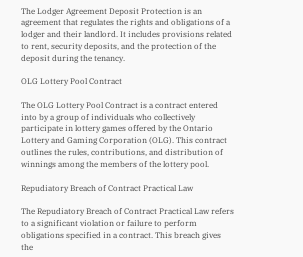The Lodger Agreement Deposit Protection is an agreement that regulates the rights and obligations of a lodger and their landlord. It includes provisions related to rent, security deposits, and the protection of the deposit during the tenancy.

OLG Lottery Pool Contract

The OLG Lottery Pool Contract is a contract entered into by a group of individuals who collectively participate in lottery games offered by the Ontario Lottery and Gaming Corporation (OLG). This contract outlines the rules, contributions, and distribution of winnings among the members of the lottery pool.

Repudiatory Breach of Contract Practical Law

The Repudiatory Breach of Contract Practical Law refers to a significant violation or failure to perform obligations specified in a contract. This breach gives the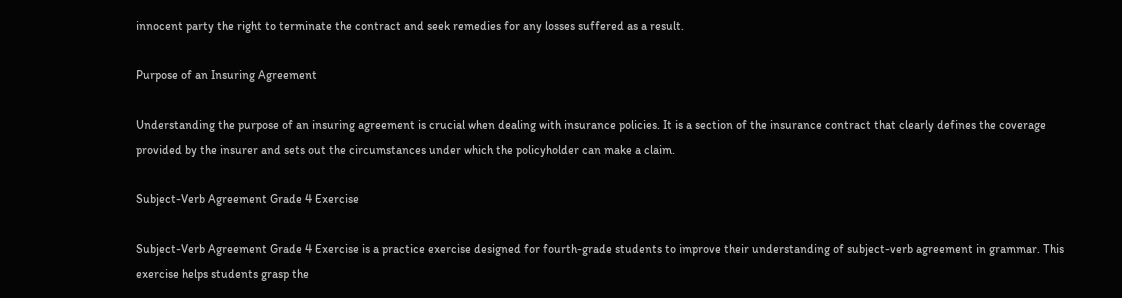innocent party the right to terminate the contract and seek remedies for any losses suffered as a result.

Purpose of an Insuring Agreement

Understanding the purpose of an insuring agreement is crucial when dealing with insurance policies. It is a section of the insurance contract that clearly defines the coverage provided by the insurer and sets out the circumstances under which the policyholder can make a claim.

Subject-Verb Agreement Grade 4 Exercise

Subject-Verb Agreement Grade 4 Exercise is a practice exercise designed for fourth-grade students to improve their understanding of subject-verb agreement in grammar. This exercise helps students grasp the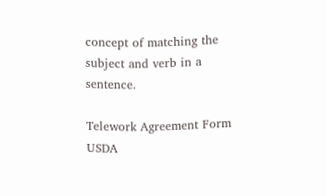concept of matching the subject and verb in a sentence.

Telework Agreement Form USDA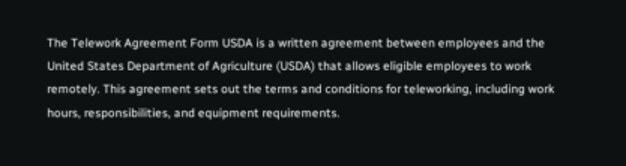The Telework Agreement Form USDA is a written agreement between employees and the United States Department of Agriculture (USDA) that allows eligible employees to work remotely. This agreement sets out the terms and conditions for teleworking, including work hours, responsibilities, and equipment requirements.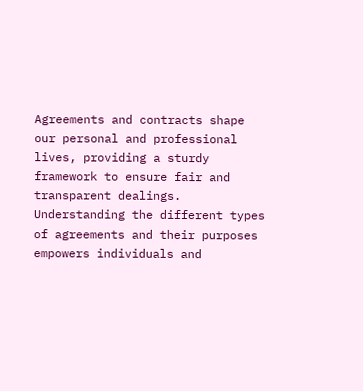Agreements and contracts shape our personal and professional lives, providing a sturdy framework to ensure fair and transparent dealings. Understanding the different types of agreements and their purposes empowers individuals and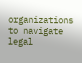organizations to navigate legal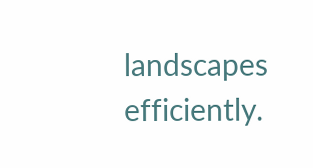landscapes efficiently.